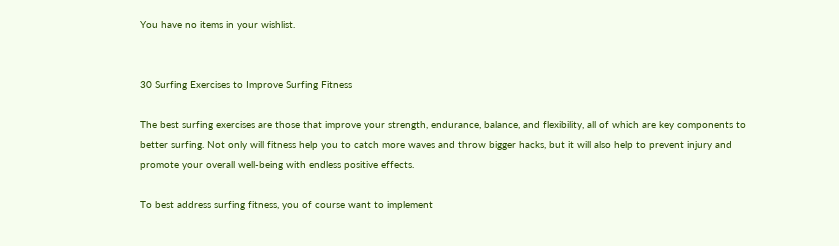You have no items in your wishlist.


30 Surfing Exercises to Improve Surfing Fitness

The best surfing exercises are those that improve your strength, endurance, balance, and flexibility, all of which are key components to better surfing. Not only will fitness help you to catch more waves and throw bigger hacks, but it will also help to prevent injury and promote your overall well-being with endless positive effects.

To best address surfing fitness, you of course want to implement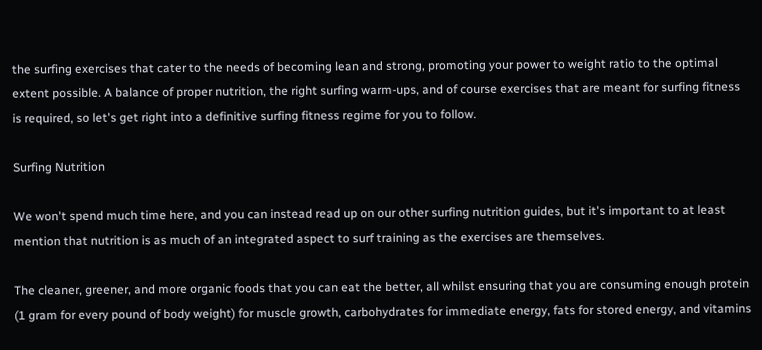the surfing exercises that cater to the needs of becoming lean and strong, promoting your power to weight ratio to the optimal extent possible. A balance of proper nutrition, the right surfing warm-ups, and of course exercises that are meant for surfing fitness is required, so let's get right into a definitive surfing fitness regime for you to follow.

Surfing Nutrition

We won't spend much time here, and you can instead read up on our other surfing nutrition guides, but it's important to at least mention that nutrition is as much of an integrated aspect to surf training as the exercises are themselves.

The cleaner, greener, and more organic foods that you can eat the better, all whilst ensuring that you are consuming enough protein (1 gram for every pound of body weight) for muscle growth, carbohydrates for immediate energy, fats for stored energy, and vitamins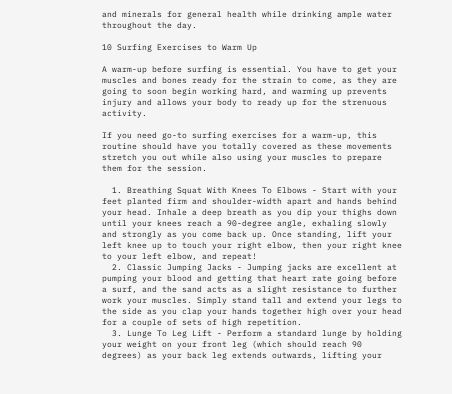and minerals for general health while drinking ample water throughout the day.

10 Surfing Exercises to Warm Up

A warm-up before surfing is essential. You have to get your muscles and bones ready for the strain to come, as they are going to soon begin working hard, and warming up prevents injury and allows your body to ready up for the strenuous activity.

If you need go-to surfing exercises for a warm-up, this routine should have you totally covered as these movements stretch you out while also using your muscles to prepare them for the session.

  1. Breathing Squat With Knees To Elbows - Start with your feet planted firm and shoulder-width apart and hands behind your head. Inhale a deep breath as you dip your thighs down until your knees reach a 90-degree angle, exhaling slowly and strongly as you come back up. Once standing, lift your left knee up to touch your right elbow, then your right knee to your left elbow, and repeat!
  2. Classic Jumping Jacks - Jumping jacks are excellent at pumping your blood and getting that heart rate going before a surf, and the sand acts as a slight resistance to further work your muscles. Simply stand tall and extend your legs to the side as you clap your hands together high over your head for a couple of sets of high repetition.
  3. Lunge To Leg Lift - Perform a standard lunge by holding your weight on your front leg (which should reach 90 degrees) as your back leg extends outwards, lifting your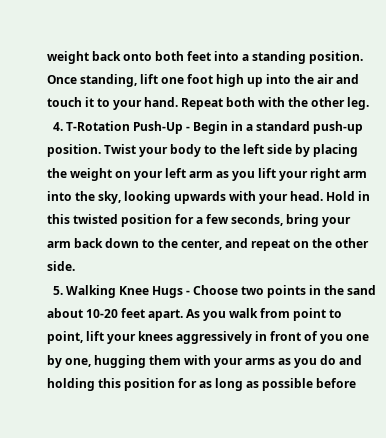weight back onto both feet into a standing position. Once standing, lift one foot high up into the air and touch it to your hand. Repeat both with the other leg.
  4. T-Rotation Push-Up - Begin in a standard push-up position. Twist your body to the left side by placing the weight on your left arm as you lift your right arm into the sky, looking upwards with your head. Hold in this twisted position for a few seconds, bring your arm back down to the center, and repeat on the other side.
  5. Walking Knee Hugs - Choose two points in the sand about 10-20 feet apart. As you walk from point to point, lift your knees aggressively in front of you one by one, hugging them with your arms as you do and holding this position for as long as possible before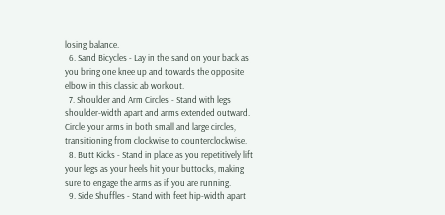losing balance.
  6. Sand Bicycles - Lay in the sand on your back as you bring one knee up and towards the opposite elbow in this classic ab workout.
  7. Shoulder and Arm Circles - Stand with legs shoulder-width apart and arms extended outward. Circle your arms in both small and large circles, transitioning from clockwise to counterclockwise.
  8. Butt Kicks - Stand in place as you repetitively lift your legs as your heels hit your buttocks, making sure to engage the arms as if you are running.
  9. Side Shuffles - Stand with feet hip-width apart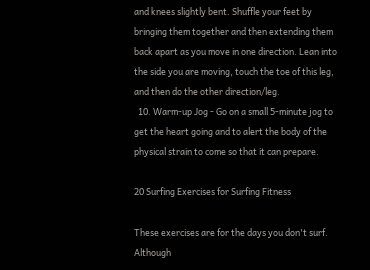and knees slightly bent. Shuffle your feet by bringing them together and then extending them back apart as you move in one direction. Lean into the side you are moving, touch the toe of this leg, and then do the other direction/leg.
  10. Warm-up Jog - Go on a small 5-minute jog to get the heart going and to alert the body of the physical strain to come so that it can prepare.

20 Surfing Exercises for Surfing Fitness

These exercises are for the days you don't surf. Although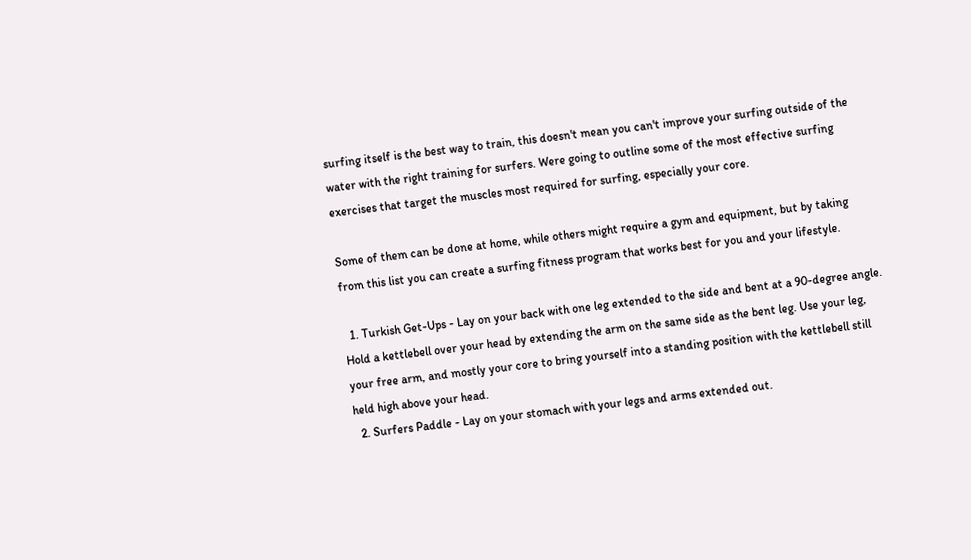surfing itself is the best way to train, this doesn't mean you can't improve your surfing outside of the water with the right training for surfers. Were going to outline some of the most effective surfing exercises that target the muscles most required for surfing, especially your core.

Some of them can be done at home, while others might require a gym and equipment, but by taking from this list you can create a surfing fitness program that works best for you and your lifestyle.

  1. Turkish Get-Ups - Lay on your back with one leg extended to the side and bent at a 90-degree angle. Hold a kettlebell over your head by extending the arm on the same side as the bent leg. Use your leg, your free arm, and mostly your core to bring yourself into a standing position with the kettlebell still held high above your head.
  2. Surfers Paddle - Lay on your stomach with your legs and arms extended out.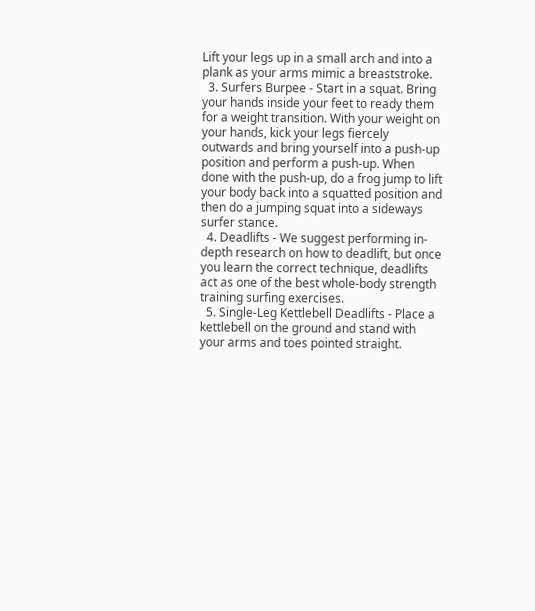Lift your legs up in a small arch and into a plank as your arms mimic a breaststroke.
  3. Surfers Burpee - Start in a squat. Bring your hands inside your feet to ready them for a weight transition. With your weight on your hands, kick your legs fiercely outwards and bring yourself into a push-up position and perform a push-up. When done with the push-up, do a frog jump to lift your body back into a squatted position and then do a jumping squat into a sideways surfer stance.
  4. Deadlifts - We suggest performing in-depth research on how to deadlift, but once you learn the correct technique, deadlifts act as one of the best whole-body strength training surfing exercises.
  5. Single-Leg Kettlebell Deadlifts - Place a kettlebell on the ground and stand with your arms and toes pointed straight.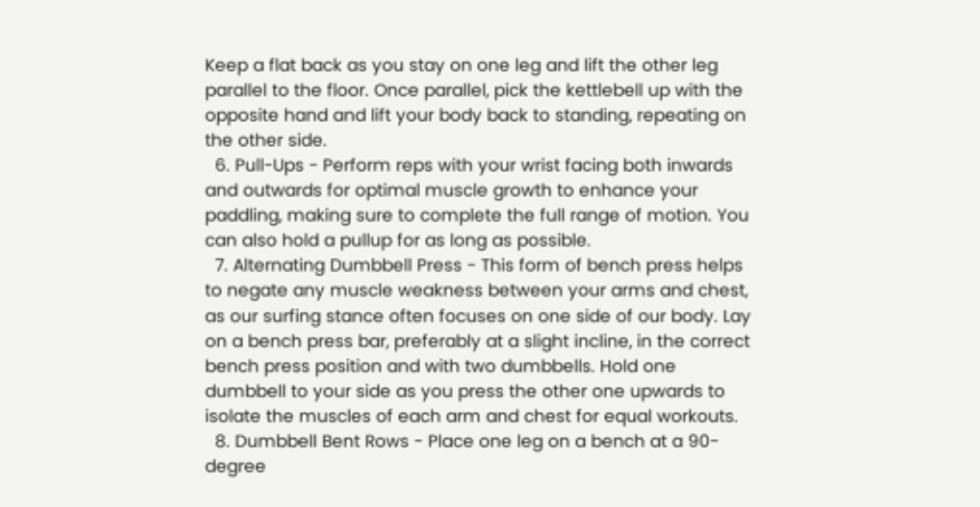Keep a flat back as you stay on one leg and lift the other leg parallel to the floor. Once parallel, pick the kettlebell up with the opposite hand and lift your body back to standing, repeating on the other side.
  6. Pull-Ups - Perform reps with your wrist facing both inwards and outwards for optimal muscle growth to enhance your paddling, making sure to complete the full range of motion. You can also hold a pullup for as long as possible.
  7. Alternating Dumbbell Press - This form of bench press helps to negate any muscle weakness between your arms and chest, as our surfing stance often focuses on one side of our body. Lay on a bench press bar, preferably at a slight incline, in the correct bench press position and with two dumbbells. Hold one dumbbell to your side as you press the other one upwards to isolate the muscles of each arm and chest for equal workouts.
  8. Dumbbell Bent Rows - Place one leg on a bench at a 90-degree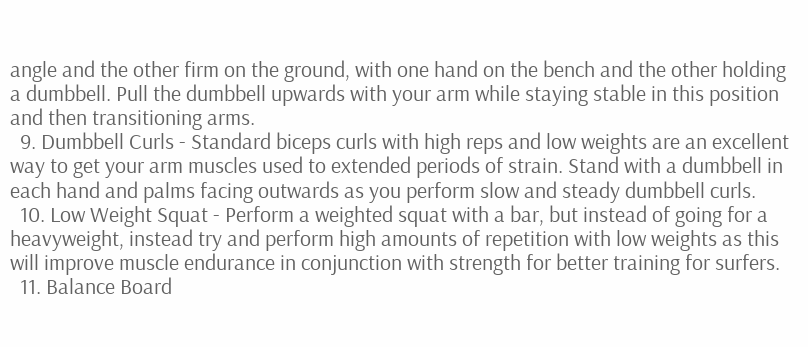angle and the other firm on the ground, with one hand on the bench and the other holding a dumbbell. Pull the dumbbell upwards with your arm while staying stable in this position and then transitioning arms.
  9. Dumbbell Curls - Standard biceps curls with high reps and low weights are an excellent way to get your arm muscles used to extended periods of strain. Stand with a dumbbell in each hand and palms facing outwards as you perform slow and steady dumbbell curls.
  10. Low Weight Squat - Perform a weighted squat with a bar, but instead of going for a heavyweight, instead try and perform high amounts of repetition with low weights as this will improve muscle endurance in conjunction with strength for better training for surfers.
  11. Balance Board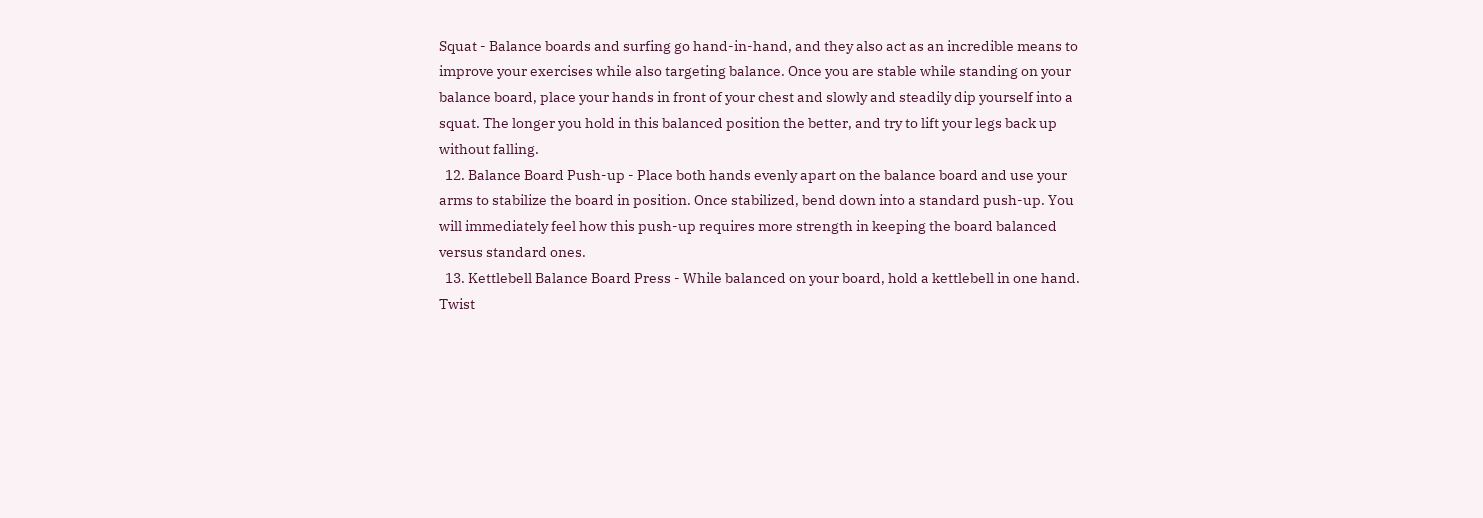Squat - Balance boards and surfing go hand-in-hand, and they also act as an incredible means to improve your exercises while also targeting balance. Once you are stable while standing on your balance board, place your hands in front of your chest and slowly and steadily dip yourself into a squat. The longer you hold in this balanced position the better, and try to lift your legs back up without falling.
  12. Balance Board Push-up - Place both hands evenly apart on the balance board and use your arms to stabilize the board in position. Once stabilized, bend down into a standard push-up. You will immediately feel how this push-up requires more strength in keeping the board balanced versus standard ones.
  13. Kettlebell Balance Board Press - While balanced on your board, hold a kettlebell in one hand. Twist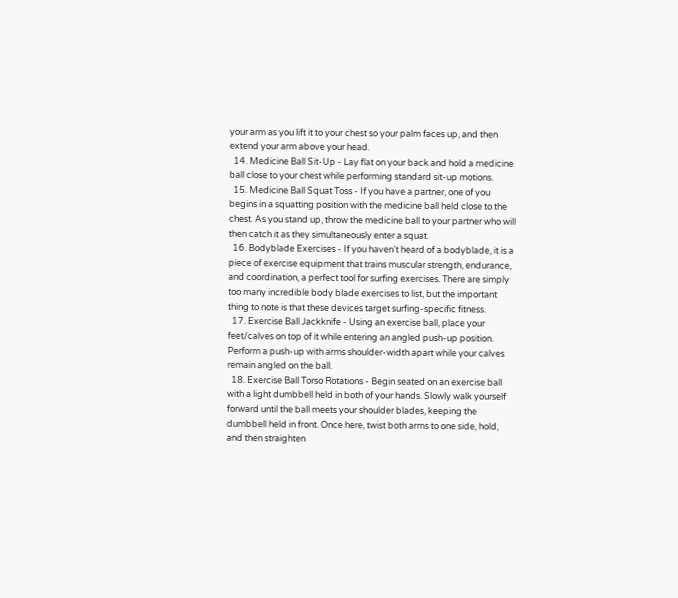your arm as you lift it to your chest so your palm faces up, and then extend your arm above your head.
  14. Medicine Ball Sit-Up - Lay flat on your back and hold a medicine ball close to your chest while performing standard sit-up motions.
  15. Medicine Ball Squat Toss - If you have a partner, one of you begins in a squatting position with the medicine ball held close to the chest. As you stand up, throw the medicine ball to your partner who will then catch it as they simultaneously enter a squat.
  16. Bodyblade Exercises - If you haven't heard of a bodyblade, it is a piece of exercise equipment that trains muscular strength, endurance, and coordination, a perfect tool for surfing exercises. There are simply too many incredible body blade exercises to list, but the important thing to note is that these devices target surfing-specific fitness.
  17. Exercise Ball Jackknife - Using an exercise ball, place your feet/calves on top of it while entering an angled push-up position. Perform a push-up with arms shoulder-width apart while your calves remain angled on the ball.
  18. Exercise Ball Torso Rotations - Begin seated on an exercise ball with a light dumbbell held in both of your hands. Slowly walk yourself forward until the ball meets your shoulder blades, keeping the dumbbell held in front. Once here, twist both arms to one side, hold, and then straighten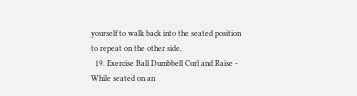yourself to walk back into the seated position to repeat on the other side.
  19. Exercise Ball Dumbbell Curl and Raise - While seated on an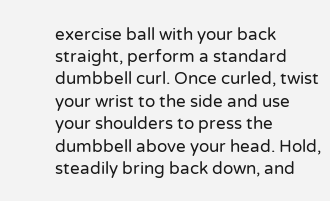exercise ball with your back straight, perform a standard dumbbell curl. Once curled, twist your wrist to the side and use your shoulders to press the dumbbell above your head. Hold, steadily bring back down, and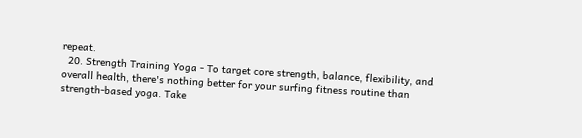repeat.
  20. Strength Training Yoga - To target core strength, balance, flexibility, and overall health, there's nothing better for your surfing fitness routine than strength-based yoga. Take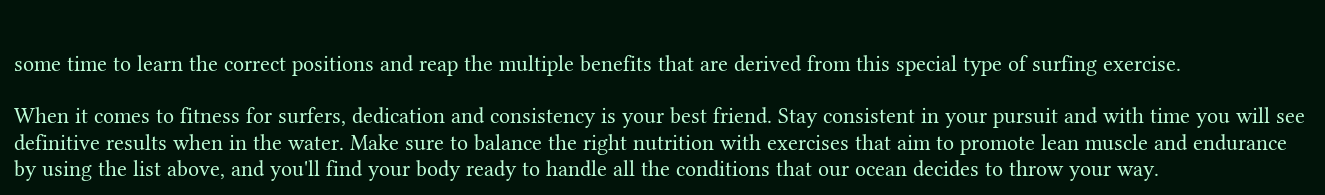some time to learn the correct positions and reap the multiple benefits that are derived from this special type of surfing exercise.

When it comes to fitness for surfers, dedication and consistency is your best friend. Stay consistent in your pursuit and with time you will see definitive results when in the water. Make sure to balance the right nutrition with exercises that aim to promote lean muscle and endurance by using the list above, and you'll find your body ready to handle all the conditions that our ocean decides to throw your way.